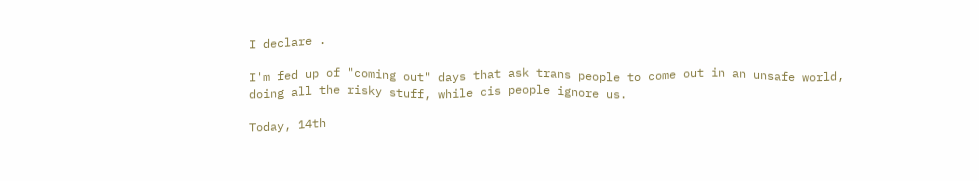I declare .

I'm fed up of "coming out" days that ask trans people to come out in an unsafe world, doing all the risky stuff, while cis people ignore us.

Today, 14th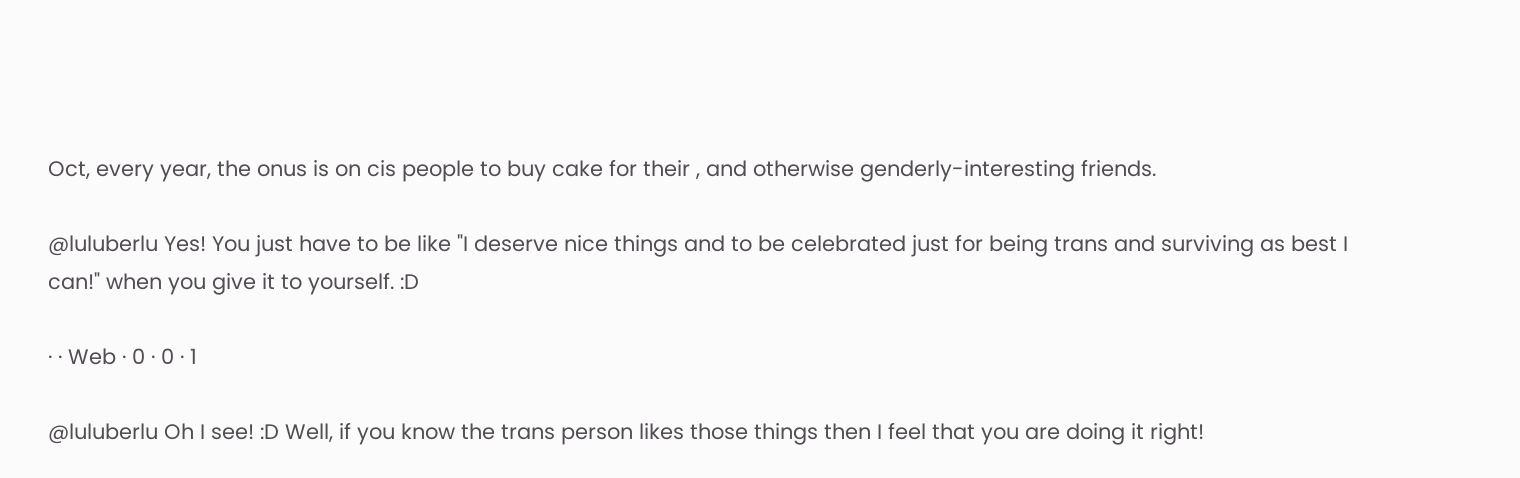Oct, every year, the onus is on cis people to buy cake for their , and otherwise genderly-interesting friends.

@luluberlu Yes! You just have to be like "I deserve nice things and to be celebrated just for being trans and surviving as best I can!" when you give it to yourself. :D

· · Web · 0 · 0 · 1

@luluberlu Oh I see! :D Well, if you know the trans person likes those things then I feel that you are doing it right!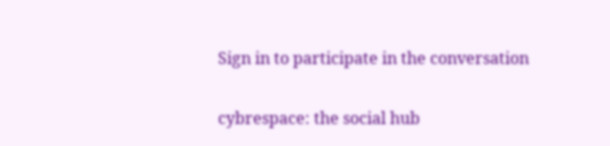Sign in to participate in the conversation

cybrespace: the social hub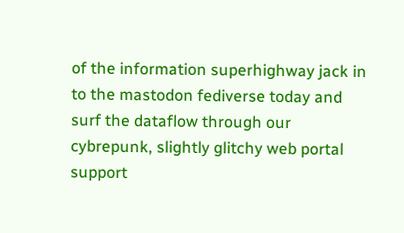of the information superhighway jack in to the mastodon fediverse today and surf the dataflow through our cybrepunk, slightly glitchy web portal support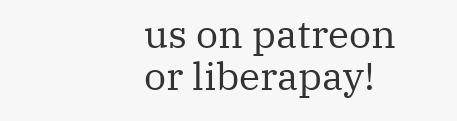us on patreon or liberapay!